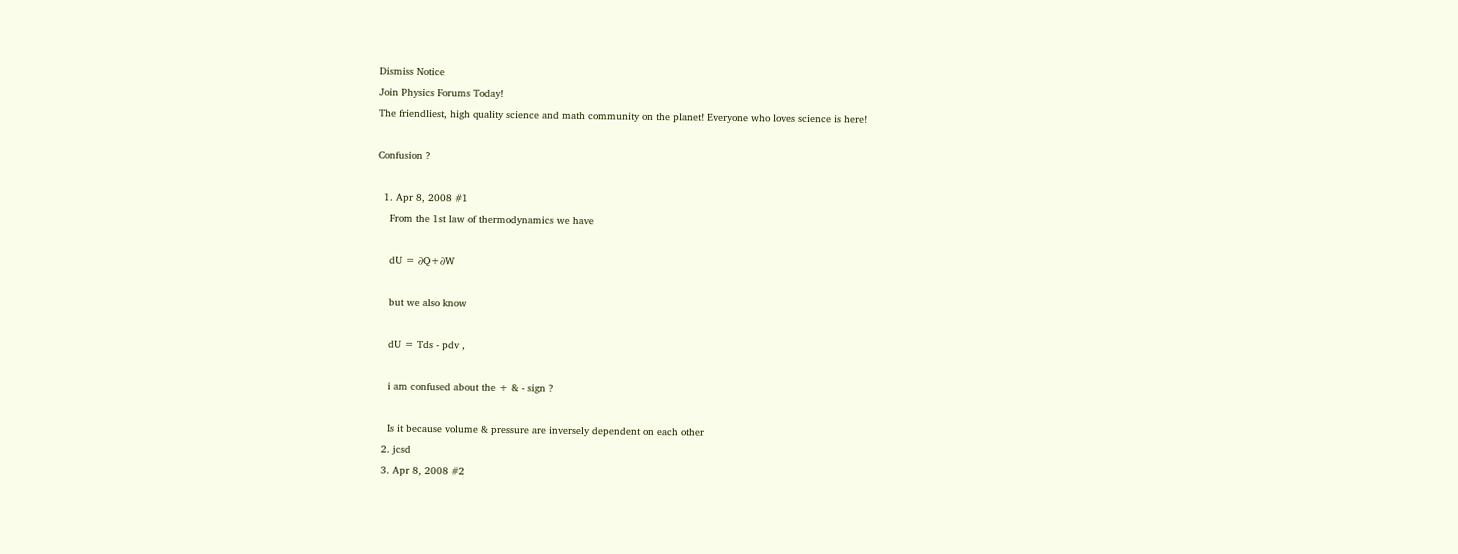Dismiss Notice
Join Physics Forums Today!
The friendliest, high quality science and math community on the planet! Everyone who loves science is here!

Confusion ?

  1. Apr 8, 2008 #1
    From the 1st law of thermodynamics we have

    dU = ∂Q+∂W

    but we also know

    dU = Tds - pdv ,

    i am confused about the + & - sign ?

    Is it because volume & pressure are inversely dependent on each other
  2. jcsd
  3. Apr 8, 2008 #2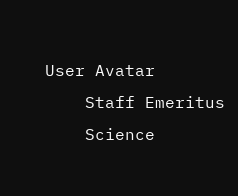User Avatar
    Staff Emeritus
    Science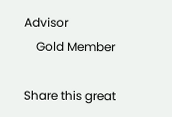Advisor
    Gold Member

Share this great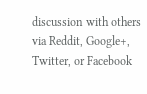discussion with others via Reddit, Google+, Twitter, or Facebook